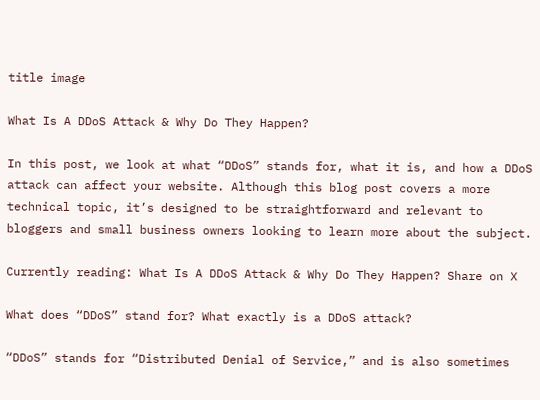title image

What Is A DDoS Attack & Why Do They Happen?

In this post, we look at what “DDoS” stands for, what it is, and how a DDoS attack can affect your website. Although this blog post covers a more technical topic, it’s designed to be straightforward and relevant to bloggers and small business owners looking to learn more about the subject.

Currently reading: What Is A DDoS Attack & Why Do They Happen? Share on X

What does “DDoS” stand for? What exactly is a DDoS attack?

“DDoS” stands for “Distributed Denial of Service,” and is also sometimes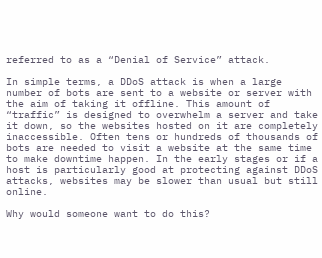referred to as a “Denial of Service” attack.

In simple terms, a DDoS attack is when a large number of bots are sent to a website or server with the aim of taking it offline. This amount of “traffic” is designed to overwhelm a server and take it down, so the websites hosted on it are completely inaccessible. Often tens or hundreds of thousands of bots are needed to visit a website at the same time to make downtime happen. In the early stages or if a host is particularly good at protecting against DDoS attacks, websites may be slower than usual but still online.

Why would someone want to do this?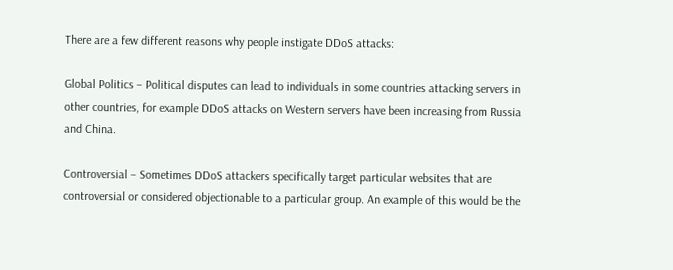There are a few different reasons why people instigate DDoS attacks:

Global Politics – Political disputes can lead to individuals in some countries attacking servers in other countries, for example DDoS attacks on Western servers have been increasing from Russia and China.

Controversial – Sometimes DDoS attackers specifically target particular websites that are controversial or considered objectionable to a particular group. An example of this would be the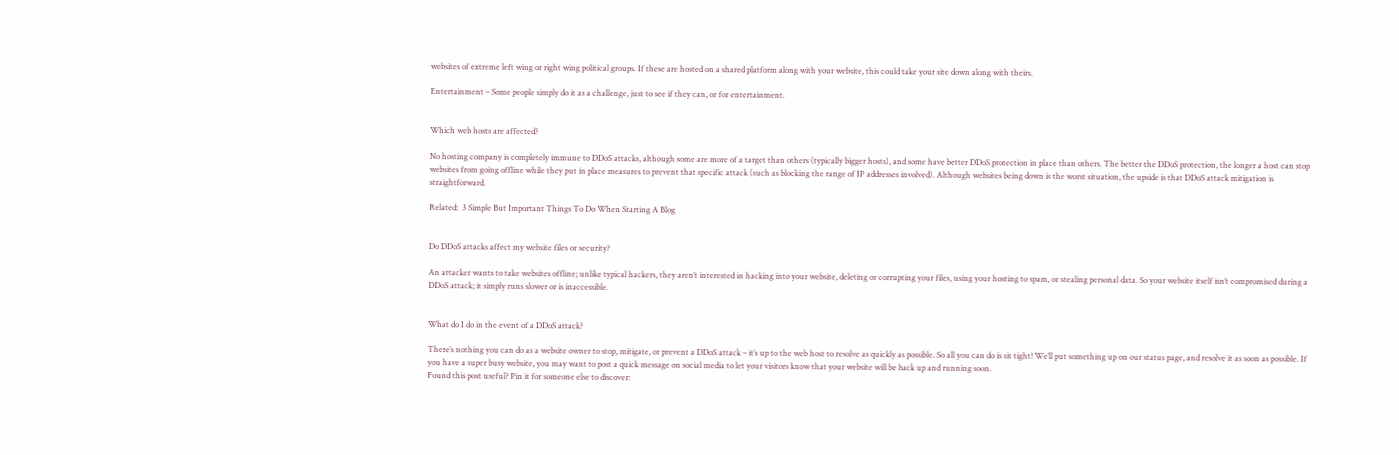websites of extreme left wing or right wing political groups. If these are hosted on a shared platform along with your website, this could take your site down along with theirs.

Entertainment – Some people simply do it as a challenge, just to see if they can, or for entertainment.


Which web hosts are affected?

No hosting company is completely immune to DDoS attacks, although some are more of a target than others (typically bigger hosts), and some have better DDoS protection in place than others. The better the DDoS protection, the longer a host can stop websites from going offline while they put in place measures to prevent that specific attack (such as blocking the range of IP addresses involved). Although websites being down is the worst situation, the upside is that DDoS attack mitigation is straightforward.

Related:  3 Simple But Important Things To Do When Starting A Blog


Do DDoS attacks affect my website files or security?

An attacker wants to take websites offline; unlike typical hackers, they aren’t interested in hacking into your website, deleting or corrupting your files, using your hosting to spam, or stealing personal data. So your website itself isn’t compromised during a DDoS attack; it simply runs slower or is inaccessible.


What do I do in the event of a DDoS attack?

There’s nothing you can do as a website owner to stop, mitigate, or prevent a DDoS attack – it’s up to the web host to resolve as quickly as possible. So all you can do is sit tight! We’ll put something up on our status page, and resolve it as soon as possible. If you have a super busy website, you may want to post a quick message on social media to let your visitors know that your website will be back up and running soon.
Found this post useful? Pin it for someone else to discover: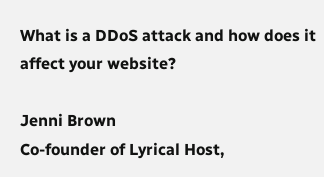What is a DDoS attack and how does it affect your website?

Jenni Brown
Co-founder of Lyrical Host,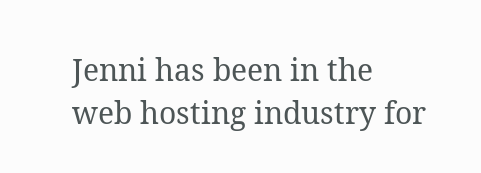Jenni has been in the web hosting industry for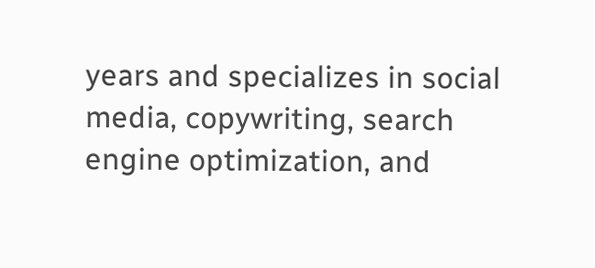years and specializes in social media, copywriting, search engine optimization, and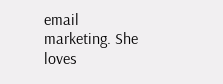email marketing. She loves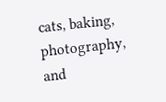cats, baking, photography, and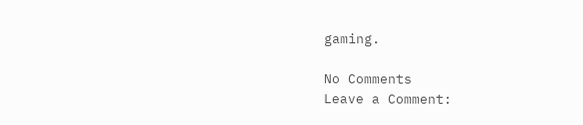gaming.

No Comments
Leave a Comment: